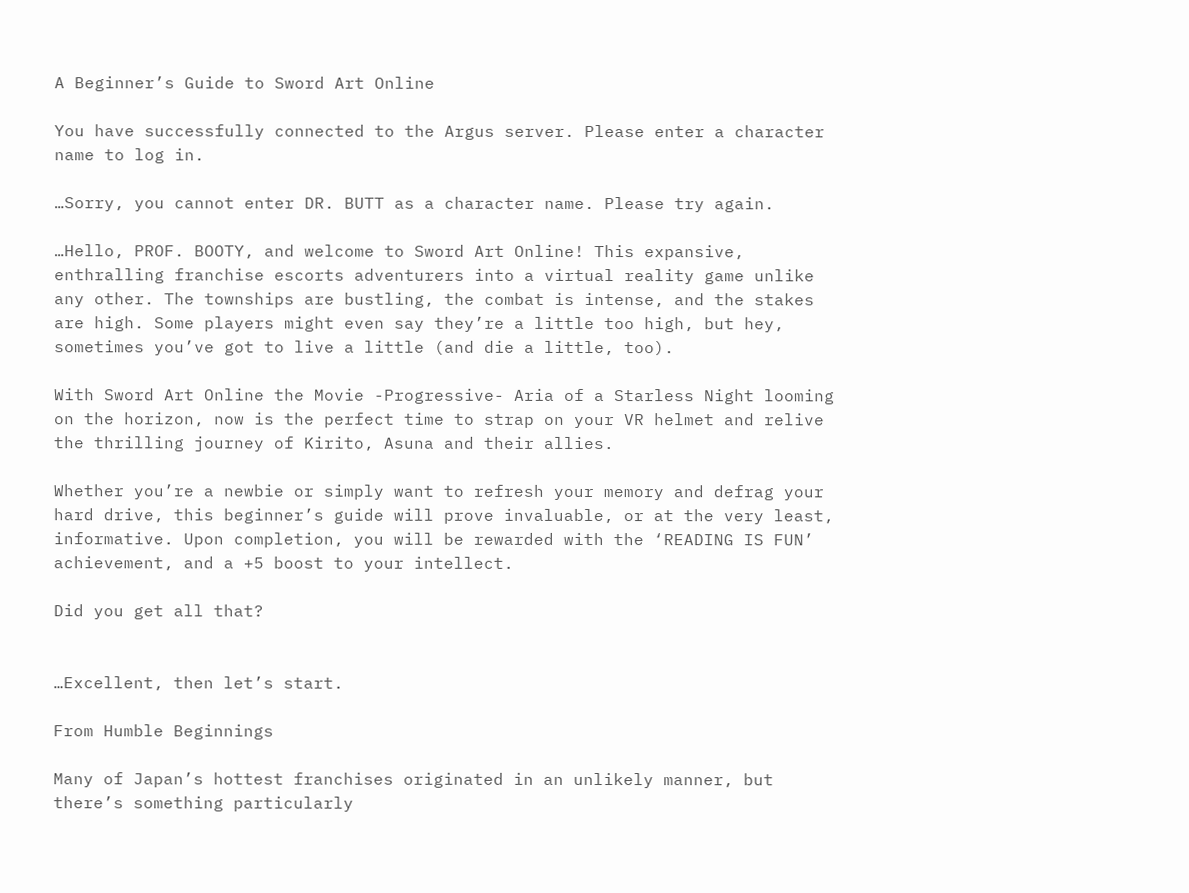A Beginner’s Guide to Sword Art Online

You have successfully connected to the Argus server. Please enter a character name to log in.

…Sorry, you cannot enter DR. BUTT as a character name. Please try again.

…Hello, PROF. BOOTY, and welcome to Sword Art Online! This expansive, enthralling franchise escorts adventurers into a virtual reality game unlike any other. The townships are bustling, the combat is intense, and the stakes are high. Some players might even say they’re a little too high, but hey, sometimes you’ve got to live a little (and die a little, too).

With Sword Art Online the Movie -Progressive- Aria of a Starless Night looming on the horizon, now is the perfect time to strap on your VR helmet and relive the thrilling journey of Kirito, Asuna and their allies.

Whether you’re a newbie or simply want to refresh your memory and defrag your hard drive, this beginner’s guide will prove invaluable, or at the very least, informative. Upon completion, you will be rewarded with the ‘READING IS FUN’ achievement, and a +5 boost to your intellect.

Did you get all that?


…Excellent, then let’s start.

From Humble Beginnings

Many of Japan’s hottest franchises originated in an unlikely manner, but there’s something particularly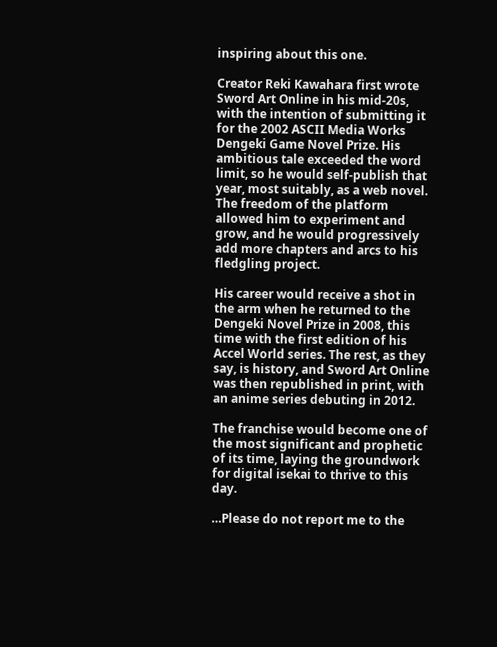inspiring about this one.

Creator Reki Kawahara first wrote Sword Art Online in his mid-20s, with the intention of submitting it for the 2002 ASCII Media Works Dengeki Game Novel Prize. His ambitious tale exceeded the word limit, so he would self-publish that year, most suitably, as a web novel. The freedom of the platform allowed him to experiment and grow, and he would progressively add more chapters and arcs to his fledgling project.

His career would receive a shot in the arm when he returned to the Dengeki Novel Prize in 2008, this time with the first edition of his Accel World series. The rest, as they say, is history, and Sword Art Online was then republished in print, with an anime series debuting in 2012.

The franchise would become one of the most significant and prophetic of its time, laying the groundwork for digital isekai to thrive to this day.

…Please do not report me to the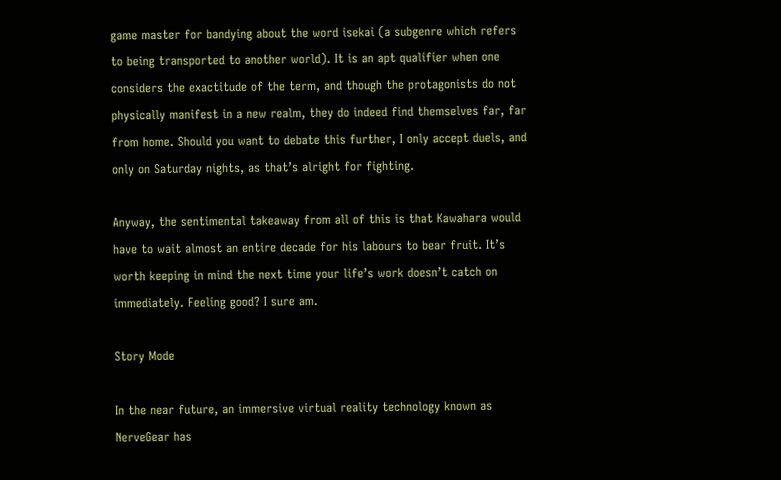game master for bandying about the word isekai (a subgenre which refers to being transported to another world). It is an apt qualifier when one considers the exactitude of the term, and though the protagonists do not physically manifest in a new realm, they do indeed find themselves far, far from home. Should you want to debate this further, I only accept duels, and only on Saturday nights, as that’s alright for fighting.

Anyway, the sentimental takeaway from all of this is that Kawahara would have to wait almost an entire decade for his labours to bear fruit. It’s worth keeping in mind the next time your life’s work doesn’t catch on immediately. Feeling good? I sure am.

Story Mode

In the near future, an immersive virtual reality technology known as NerveGear has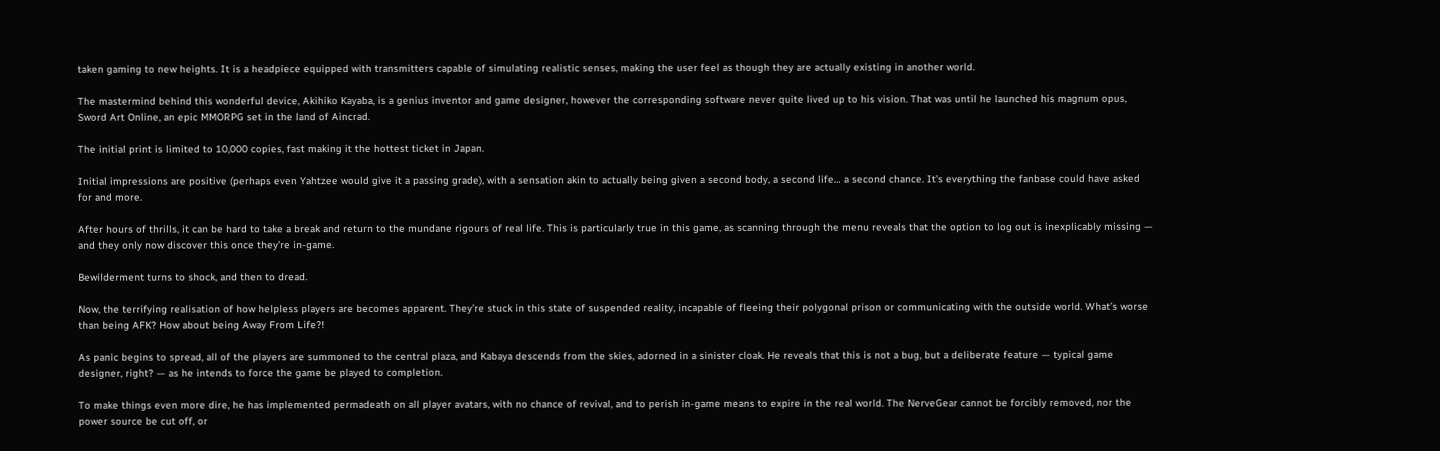taken gaming to new heights. It is a headpiece equipped with transmitters capable of simulating realistic senses, making the user feel as though they are actually existing in another world.

The mastermind behind this wonderful device, Akihiko Kayaba, is a genius inventor and game designer, however the corresponding software never quite lived up to his vision. That was until he launched his magnum opus, Sword Art Online, an epic MMORPG set in the land of Aincrad.

The initial print is limited to 10,000 copies, fast making it the hottest ticket in Japan.

Initial impressions are positive (perhaps even Yahtzee would give it a passing grade), with a sensation akin to actually being given a second body, a second life… a second chance. It’s everything the fanbase could have asked for and more.

After hours of thrills, it can be hard to take a break and return to the mundane rigours of real life. This is particularly true in this game, as scanning through the menu reveals that the option to log out is inexplicably missing — and they only now discover this once they’re in-game.

Bewilderment turns to shock, and then to dread.

Now, the terrifying realisation of how helpless players are becomes apparent. They’re stuck in this state of suspended reality, incapable of fleeing their polygonal prison or communicating with the outside world. What’s worse than being AFK? How about being Away From Life?!

As panic begins to spread, all of the players are summoned to the central plaza, and Kabaya descends from the skies, adorned in a sinister cloak. He reveals that this is not a bug, but a deliberate feature — typical game designer, right? — as he intends to force the game be played to completion.

To make things even more dire, he has implemented permadeath on all player avatars, with no chance of revival, and to perish in-game means to expire in the real world. The NerveGear cannot be forcibly removed, nor the power source be cut off, or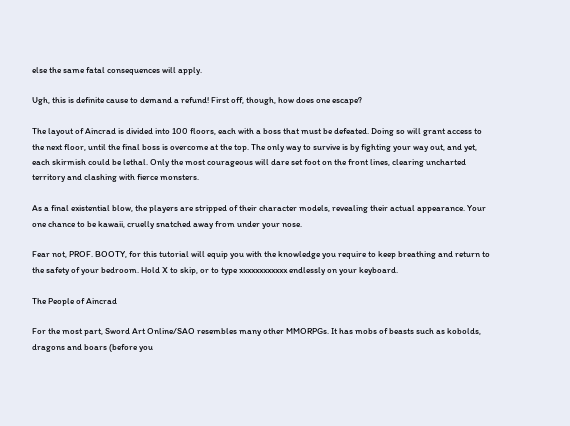else the same fatal consequences will apply.

Ugh, this is definite cause to demand a refund! First off, though, how does one escape?

The layout of Aincrad is divided into 100 floors, each with a boss that must be defeated. Doing so will grant access to the next floor, until the final boss is overcome at the top. The only way to survive is by fighting your way out, and yet, each skirmish could be lethal. Only the most courageous will dare set foot on the front lines, clearing uncharted territory and clashing with fierce monsters.

As a final existential blow, the players are stripped of their character models, revealing their actual appearance. Your one chance to be kawaii, cruelly snatched away from under your nose.

Fear not, PROF. BOOTY, for this tutorial will equip you with the knowledge you require to keep breathing and return to the safety of your bedroom. Hold X to skip, or to type xxxxxxxxxxxx endlessly on your keyboard.

The People of Aincrad

For the most part, Sword Art Online/SAO resembles many other MMORPGs. It has mobs of beasts such as kobolds, dragons and boars (before you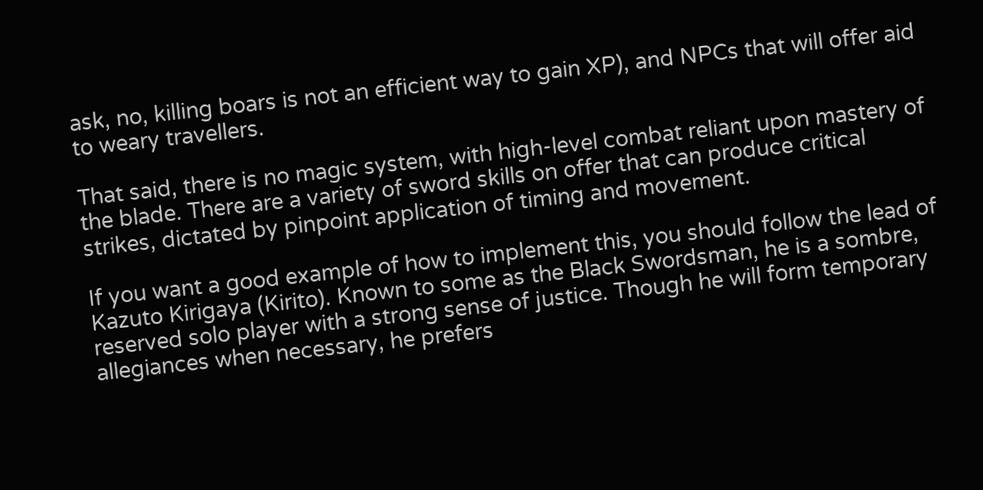ask, no, killing boars is not an efficient way to gain XP), and NPCs that will offer aid to weary travellers.

That said, there is no magic system, with high-level combat reliant upon mastery of the blade. There are a variety of sword skills on offer that can produce critical strikes, dictated by pinpoint application of timing and movement.

If you want a good example of how to implement this, you should follow the lead of Kazuto Kirigaya (Kirito). Known to some as the Black Swordsman, he is a sombre, reserved solo player with a strong sense of justice. Though he will form temporary allegiances when necessary, he prefers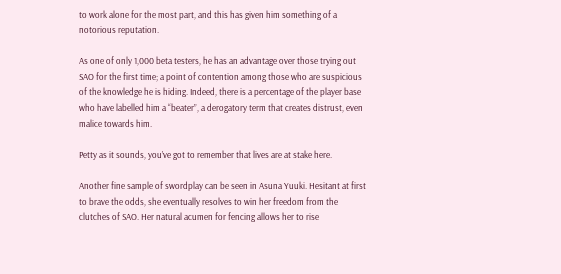to work alone for the most part, and this has given him something of a notorious reputation.

As one of only 1,000 beta testers, he has an advantage over those trying out SAO for the first time; a point of contention among those who are suspicious of the knowledge he is hiding. Indeed, there is a percentage of the player base who have labelled him a “beater”, a derogatory term that creates distrust, even malice towards him.

Petty as it sounds, you’ve got to remember that lives are at stake here.

Another fine sample of swordplay can be seen in Asuna Yuuki. Hesitant at first to brave the odds, she eventually resolves to win her freedom from the clutches of SAO. Her natural acumen for fencing allows her to rise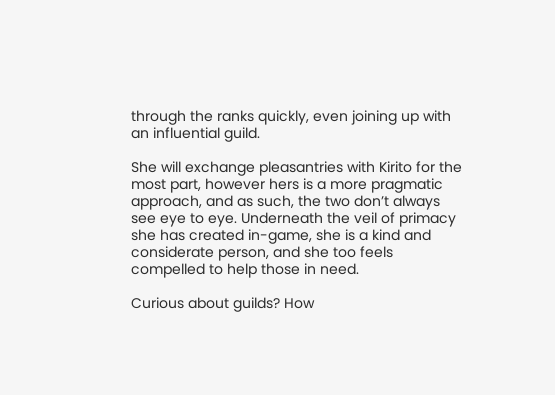through the ranks quickly, even joining up with an influential guild.

She will exchange pleasantries with Kirito for the most part, however hers is a more pragmatic approach, and as such, the two don’t always see eye to eye. Underneath the veil of primacy she has created in-game, she is a kind and considerate person, and she too feels compelled to help those in need.

Curious about guilds? How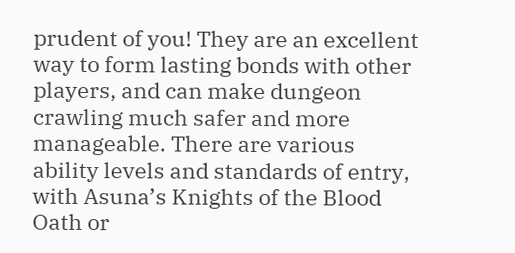prudent of you! They are an excellent way to form lasting bonds with other players, and can make dungeon crawling much safer and more manageable. There are various ability levels and standards of entry, with Asuna’s Knights of the Blood Oath or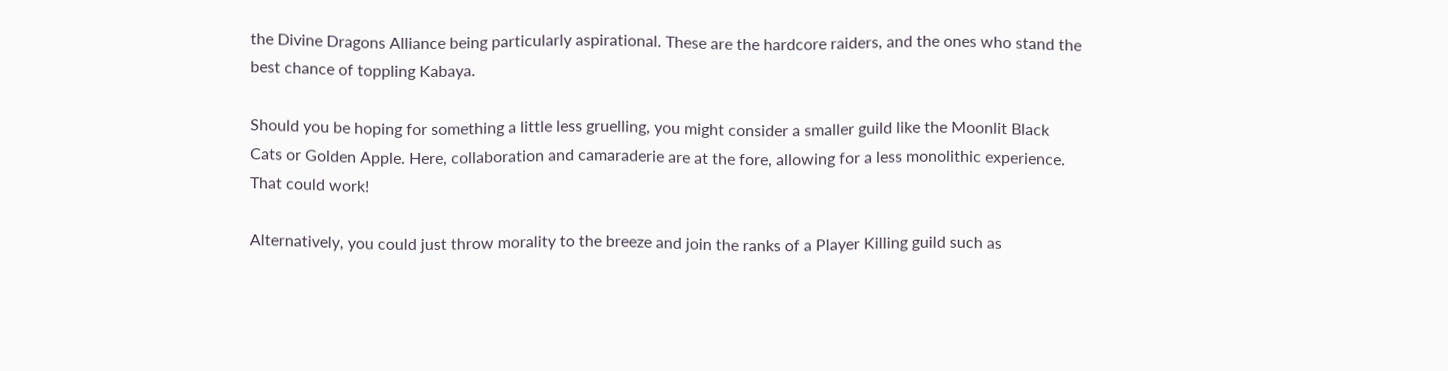the Divine Dragons Alliance being particularly aspirational. These are the hardcore raiders, and the ones who stand the best chance of toppling Kabaya.

Should you be hoping for something a little less gruelling, you might consider a smaller guild like the Moonlit Black Cats or Golden Apple. Here, collaboration and camaraderie are at the fore, allowing for a less monolithic experience. That could work!

Alternatively, you could just throw morality to the breeze and join the ranks of a Player Killing guild such as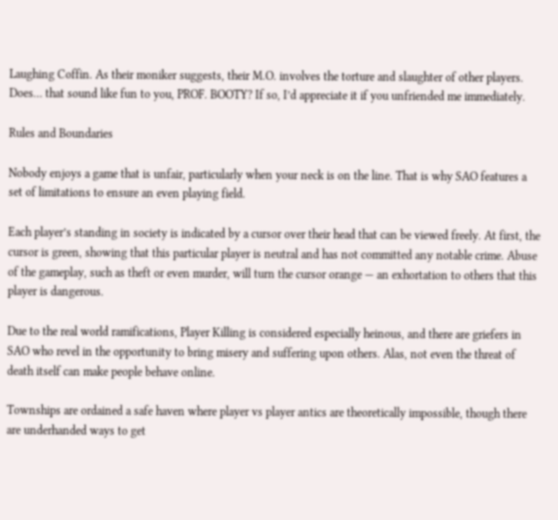Laughing Coffin. As their moniker suggests, their M.O. involves the torture and slaughter of other players. Does… that sound like fun to you, PROF. BOOTY? If so, I’d appreciate it if you unfriended me immediately.

Rules and Boundaries

Nobody enjoys a game that is unfair, particularly when your neck is on the line. That is why SAO features a set of limitations to ensure an even playing field.

Each player’s standing in society is indicated by a cursor over their head that can be viewed freely. At first, the cursor is green, showing that this particular player is neutral and has not committed any notable crime. Abuse of the gameplay, such as theft or even murder, will turn the cursor orange — an exhortation to others that this player is dangerous.

Due to the real world ramifications, Player Killing is considered especially heinous, and there are griefers in SAO who revel in the opportunity to bring misery and suffering upon others. Alas, not even the threat of death itself can make people behave online.

Townships are ordained a safe haven where player vs player antics are theoretically impossible, though there are underhanded ways to get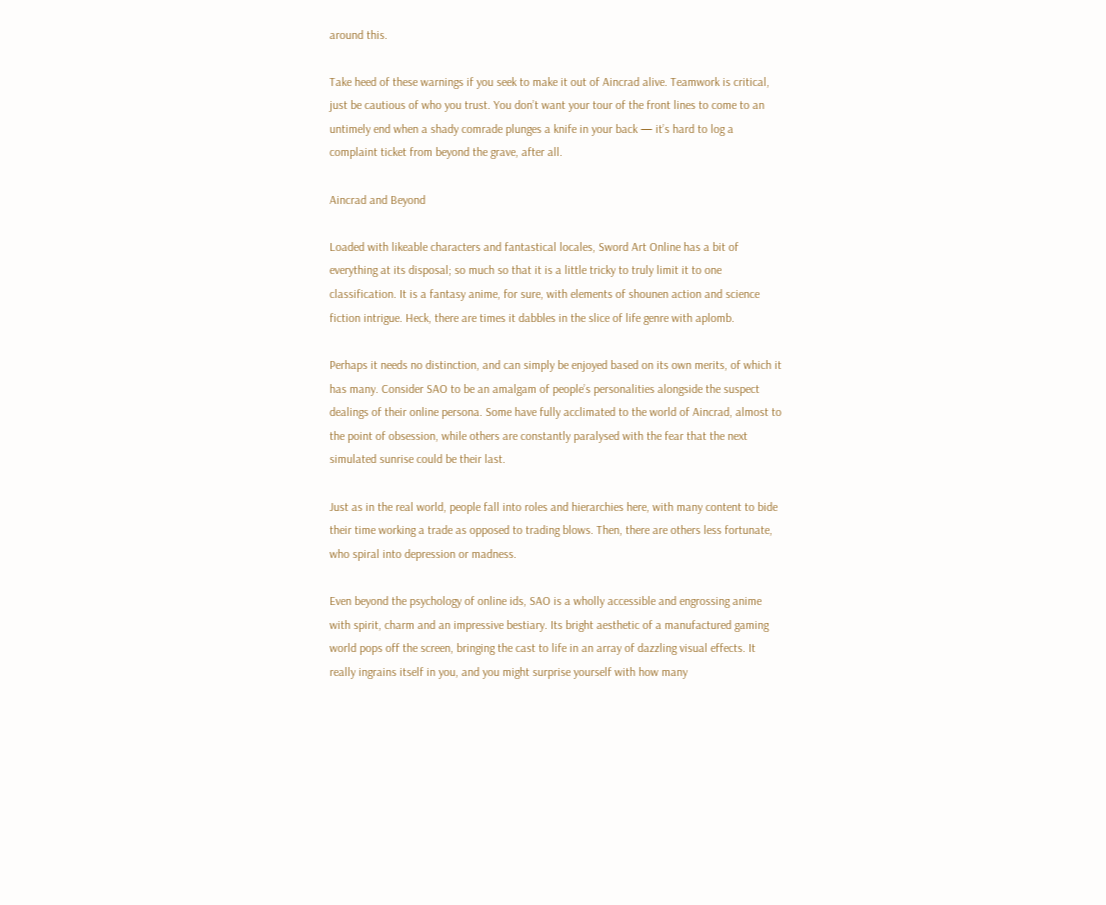around this.

Take heed of these warnings if you seek to make it out of Aincrad alive. Teamwork is critical, just be cautious of who you trust. You don’t want your tour of the front lines to come to an untimely end when a shady comrade plunges a knife in your back — it’s hard to log a complaint ticket from beyond the grave, after all.

Aincrad and Beyond

Loaded with likeable characters and fantastical locales, Sword Art Online has a bit of everything at its disposal; so much so that it is a little tricky to truly limit it to one classification. It is a fantasy anime, for sure, with elements of shounen action and science fiction intrigue. Heck, there are times it dabbles in the slice of life genre with aplomb.

Perhaps it needs no distinction, and can simply be enjoyed based on its own merits, of which it has many. Consider SAO to be an amalgam of people’s personalities alongside the suspect dealings of their online persona. Some have fully acclimated to the world of Aincrad, almost to the point of obsession, while others are constantly paralysed with the fear that the next simulated sunrise could be their last.

Just as in the real world, people fall into roles and hierarchies here, with many content to bide their time working a trade as opposed to trading blows. Then, there are others less fortunate, who spiral into depression or madness.

Even beyond the psychology of online ids, SAO is a wholly accessible and engrossing anime with spirit, charm and an impressive bestiary. Its bright aesthetic of a manufactured gaming world pops off the screen, bringing the cast to life in an array of dazzling visual effects. It really ingrains itself in you, and you might surprise yourself with how many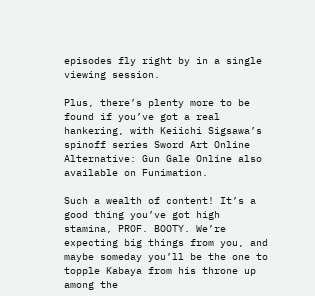episodes fly right by in a single viewing session.

Plus, there’s plenty more to be found if you’ve got a real hankering, with Keiichi Sigsawa’s spinoff series Sword Art Online Alternative: Gun Gale Online also available on Funimation.

Such a wealth of content! It’s a good thing you’ve got high stamina, PROF. BOOTY. We’re expecting big things from you, and maybe someday you’ll be the one to topple Kabaya from his throne up among the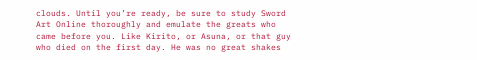clouds. Until you’re ready, be sure to study Sword Art Online thoroughly and emulate the greats who came before you. Like Kirito, or Asuna, or that guy who died on the first day. He was no great shakes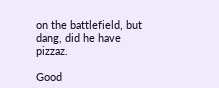on the battlefield, but dang, did he have pizzaz.

Good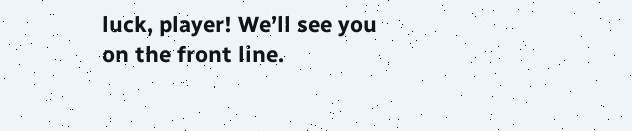luck, player! We’ll see you on the front line.